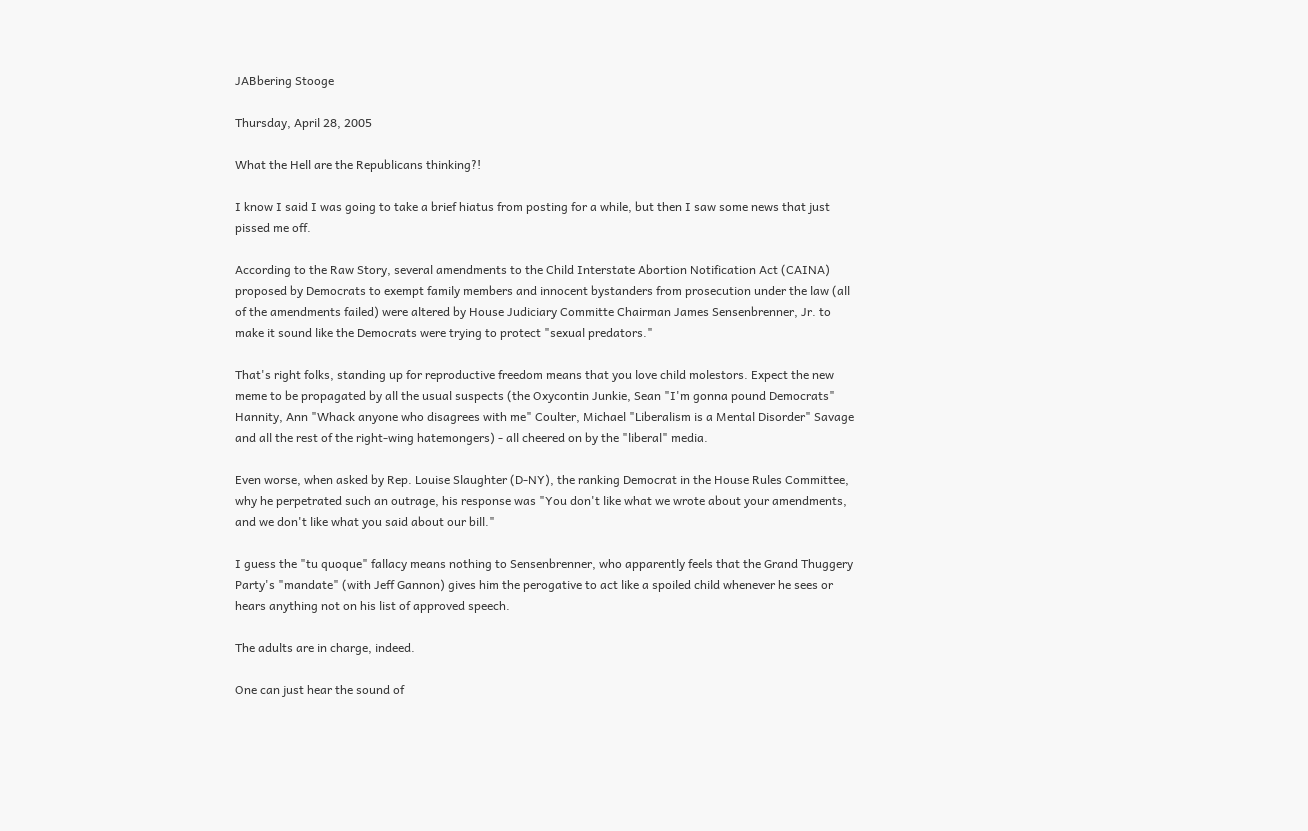JABbering Stooge

Thursday, April 28, 2005

What the Hell are the Republicans thinking?!

I know I said I was going to take a brief hiatus from posting for a while, but then I saw some news that just pissed me off.

According to the Raw Story, several amendments to the Child Interstate Abortion Notification Act (CAINA) proposed by Democrats to exempt family members and innocent bystanders from prosecution under the law (all of the amendments failed) were altered by House Judiciary Committe Chairman James Sensenbrenner, Jr. to make it sound like the Democrats were trying to protect "sexual predators."

That's right folks, standing up for reproductive freedom means that you love child molestors. Expect the new meme to be propagated by all the usual suspects (the Oxycontin Junkie, Sean "I'm gonna pound Democrats" Hannity, Ann "Whack anyone who disagrees with me" Coulter, Michael "Liberalism is a Mental Disorder" Savage and all the rest of the right-wing hatemongers) - all cheered on by the "liberal" media.

Even worse, when asked by Rep. Louise Slaughter (D-NY), the ranking Democrat in the House Rules Committee, why he perpetrated such an outrage, his response was "You don't like what we wrote about your amendments, and we don't like what you said about our bill."

I guess the "tu quoque" fallacy means nothing to Sensenbrenner, who apparently feels that the Grand Thuggery Party's "mandate" (with Jeff Gannon) gives him the perogative to act like a spoiled child whenever he sees or hears anything not on his list of approved speech.

The adults are in charge, indeed.

One can just hear the sound of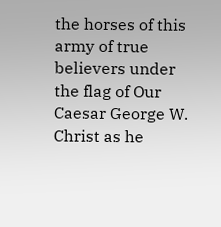the horses of this army of true believers under the flag of Our Caesar George W. Christ as he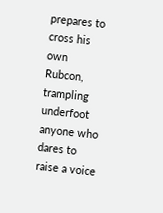prepares to cross his own Rubcon, trampling underfoot anyone who dares to raise a voice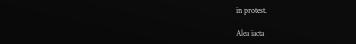in protest.

Alea iacta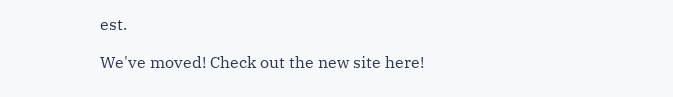est.

We've moved! Check out the new site here!